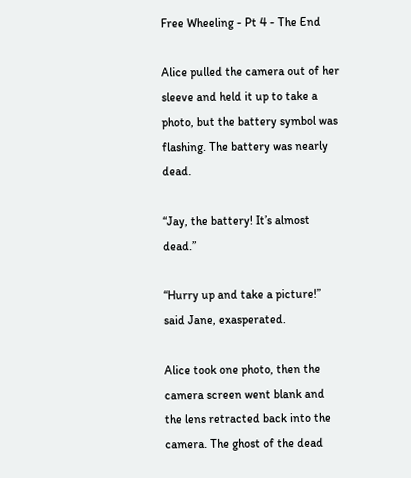Free Wheeling - Pt 4 - The End

Alice pulled the camera out of her sleeve and held it up to take a photo, but the battery symbol was flashing. The battery was nearly dead.

“Jay, the battery! It’s almost dead.”

“Hurry up and take a picture!” said Jane, exasperated.

Alice took one photo, then the camera screen went blank and the lens retracted back into the camera. The ghost of the dead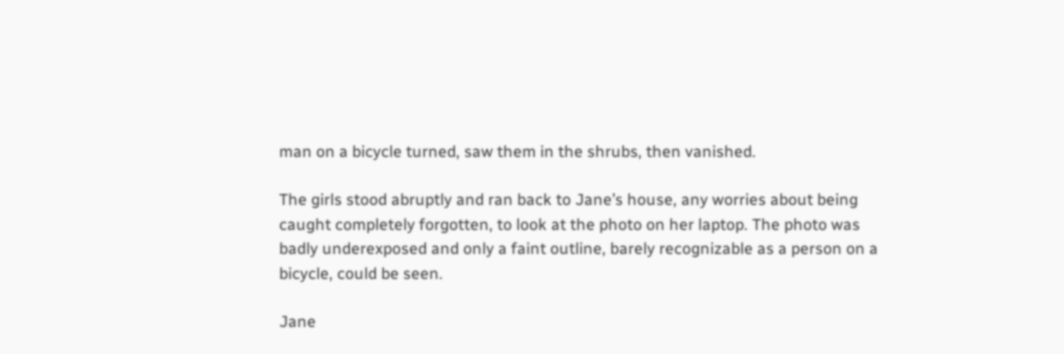man on a bicycle turned, saw them in the shrubs, then vanished.

The girls stood abruptly and ran back to Jane’s house, any worries about being caught completely forgotten, to look at the photo on her laptop. The photo was badly underexposed and only a faint outline, barely recognizable as a person on a bicycle, could be seen.

Jane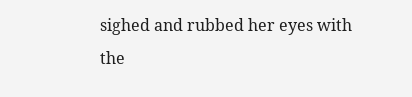sighed and rubbed her eyes with the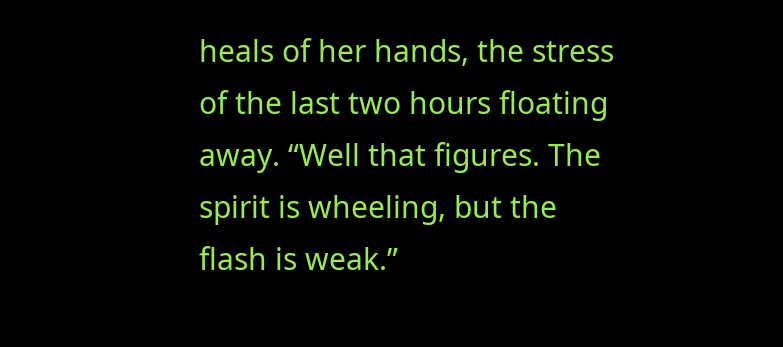heals of her hands, the stress of the last two hours floating away. “Well that figures. The spirit is wheeling, but the flash is weak.”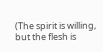(The spirit is willing, but the flesh is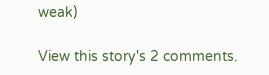weak)

View this story's 2 comments.